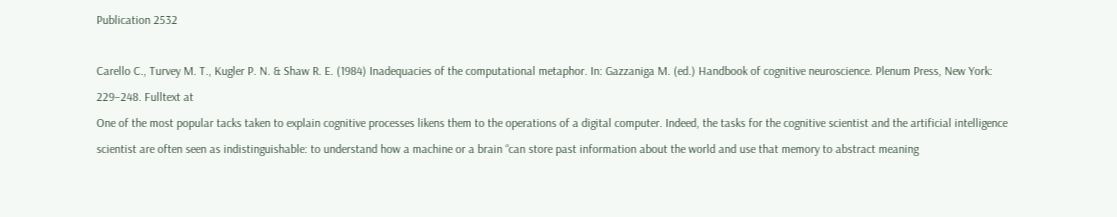Publication 2532

Carello C., Turvey M. T., Kugler P. N. & Shaw R. E. (1984) Inadequacies of the computational metaphor. In: Gazzaniga M. (ed.) Handbook of cognitive neuroscience. Plenum Press, New York: 229–248. Fulltext at
One of the most popular tacks taken to explain cognitive processes likens them to the operations of a digital computer. Indeed, the tasks for the cognitive scientist and the artificial intelligence scientist are often seen as indistinguishable: to understand how a machine or a brain “can store past information about the world and use that memory to abstract meaning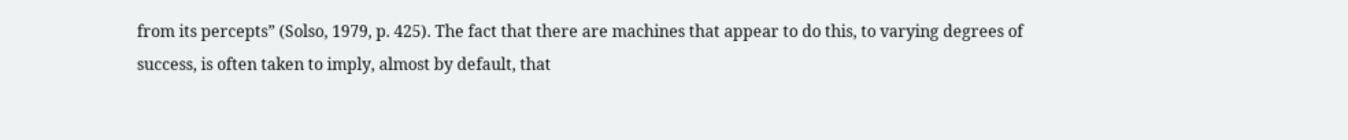from its percepts” (Solso, 1979, p. 425). The fact that there are machines that appear to do this, to varying degrees of success, is often taken to imply, almost by default, that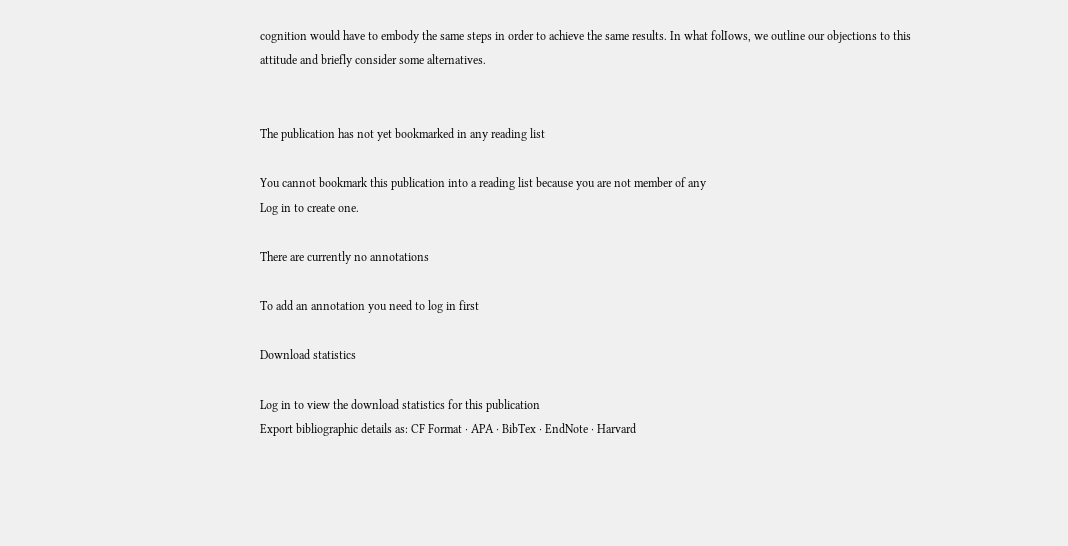cognition would have to embody the same steps in order to achieve the same results. In what folIows, we outline our objections to this attitude and briefly consider some alternatives.


The publication has not yet bookmarked in any reading list

You cannot bookmark this publication into a reading list because you are not member of any
Log in to create one.

There are currently no annotations

To add an annotation you need to log in first

Download statistics

Log in to view the download statistics for this publication
Export bibliographic details as: CF Format · APA · BibTex · EndNote · Harvard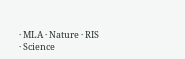· MLA · Nature · RIS · Science